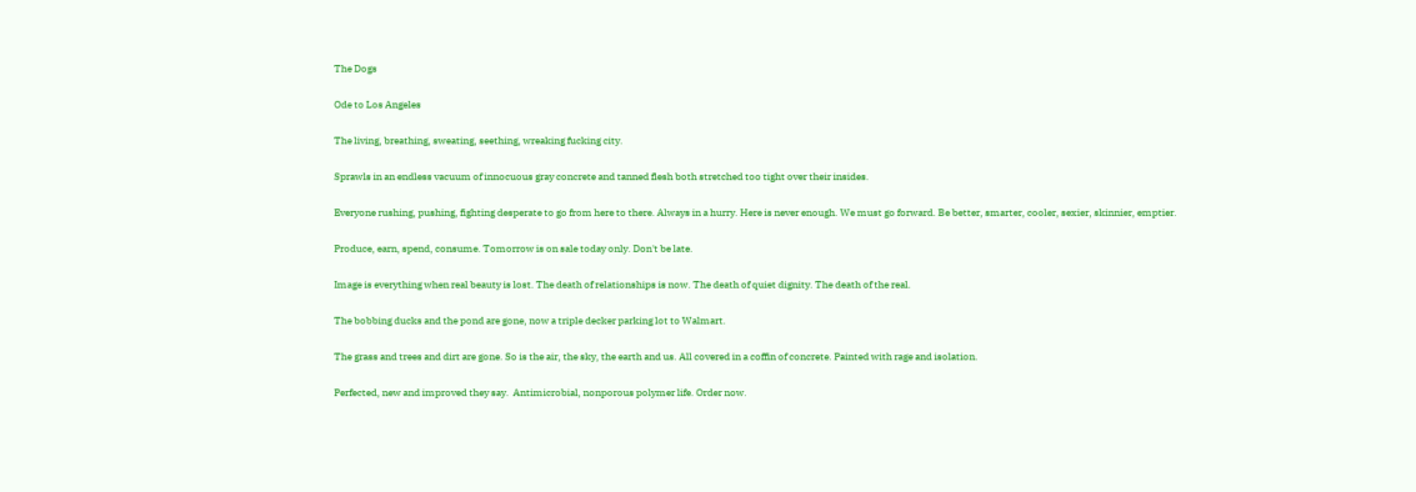The Dogs

Ode to Los Angeles

The living, breathing, sweating, seething, wreaking fucking city.

Sprawls in an endless vacuum of innocuous gray concrete and tanned flesh both stretched too tight over their insides.

Everyone rushing, pushing, fighting desperate to go from here to there. Always in a hurry. Here is never enough. We must go forward. Be better, smarter, cooler, sexier, skinnier, emptier.

Produce, earn, spend, consume. Tomorrow is on sale today only. Don't be late.

Image is everything when real beauty is lost. The death of relationships is now. The death of quiet dignity. The death of the real.

The bobbing ducks and the pond are gone, now a triple decker parking lot to Walmart.

The grass and trees and dirt are gone. So is the air, the sky, the earth and us. All covered in a coffin of concrete. Painted with rage and isolation.

Perfected, new and improved they say.  Antimicrobial, nonporous polymer life. Order now.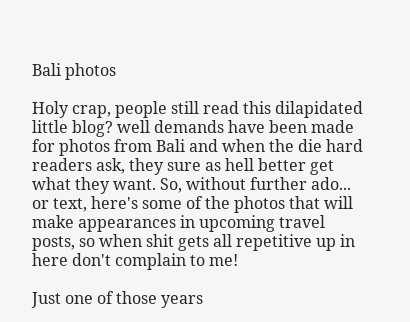Bali photos

Holy crap, people still read this dilapidated little blog? well demands have been made for photos from Bali and when the die hard readers ask, they sure as hell better get what they want. So, without further ado... or text, here's some of the photos that will make appearances in upcoming travel posts, so when shit gets all repetitive up in here don't complain to me!

Just one of those years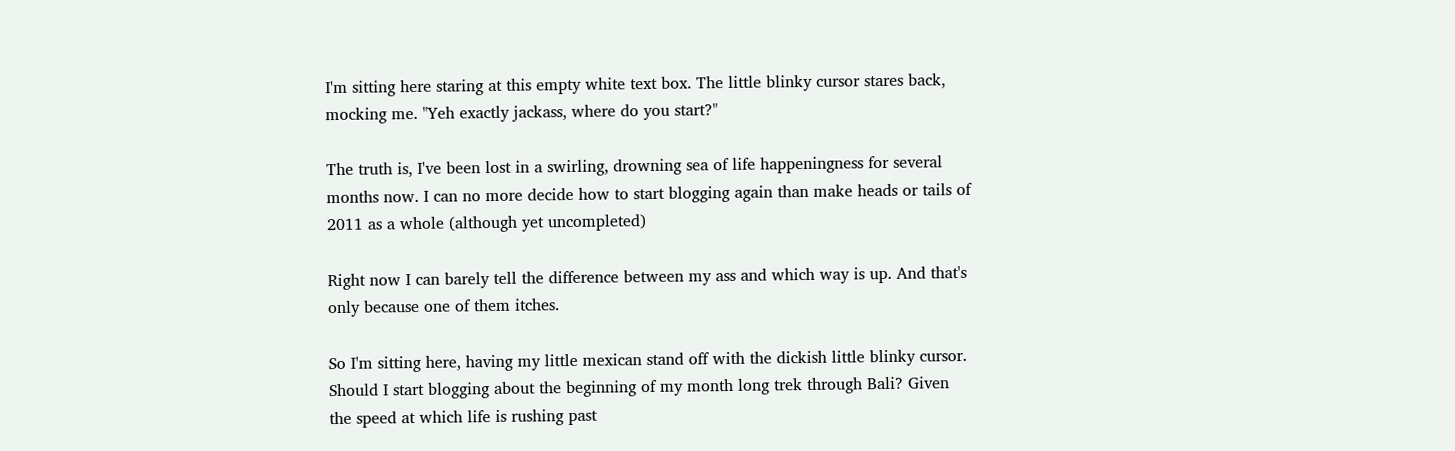I'm sitting here staring at this empty white text box. The little blinky cursor stares back, mocking me. "Yeh exactly jackass, where do you start?"

The truth is, I've been lost in a swirling, drowning sea of life happeningness for several months now. I can no more decide how to start blogging again than make heads or tails of 2011 as a whole (although yet uncompleted)

Right now I can barely tell the difference between my ass and which way is up. And that's only because one of them itches.

So I'm sitting here, having my little mexican stand off with the dickish little blinky cursor. Should I start blogging about the beginning of my month long trek through Bali? Given the speed at which life is rushing past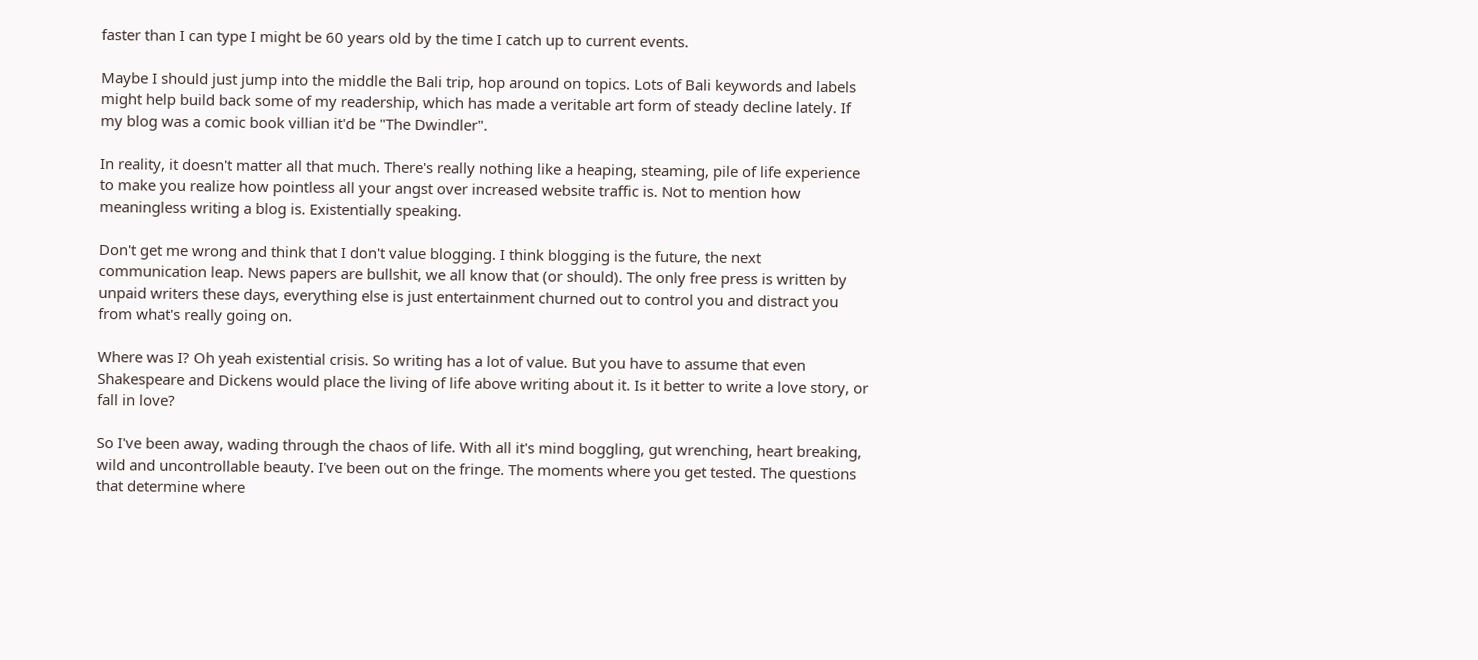faster than I can type I might be 60 years old by the time I catch up to current events.

Maybe I should just jump into the middle the Bali trip, hop around on topics. Lots of Bali keywords and labels might help build back some of my readership, which has made a veritable art form of steady decline lately. If my blog was a comic book villian it'd be "The Dwindler".

In reality, it doesn't matter all that much. There's really nothing like a heaping, steaming, pile of life experience to make you realize how pointless all your angst over increased website traffic is. Not to mention how meaningless writing a blog is. Existentially speaking.

Don't get me wrong and think that I don't value blogging. I think blogging is the future, the next communication leap. News papers are bullshit, we all know that (or should). The only free press is written by unpaid writers these days, everything else is just entertainment churned out to control you and distract you from what's really going on.

Where was I? Oh yeah existential crisis. So writing has a lot of value. But you have to assume that even Shakespeare and Dickens would place the living of life above writing about it. Is it better to write a love story, or fall in love?

So I've been away, wading through the chaos of life. With all it's mind boggling, gut wrenching, heart breaking, wild and uncontrollable beauty. I've been out on the fringe. The moments where you get tested. The questions that determine where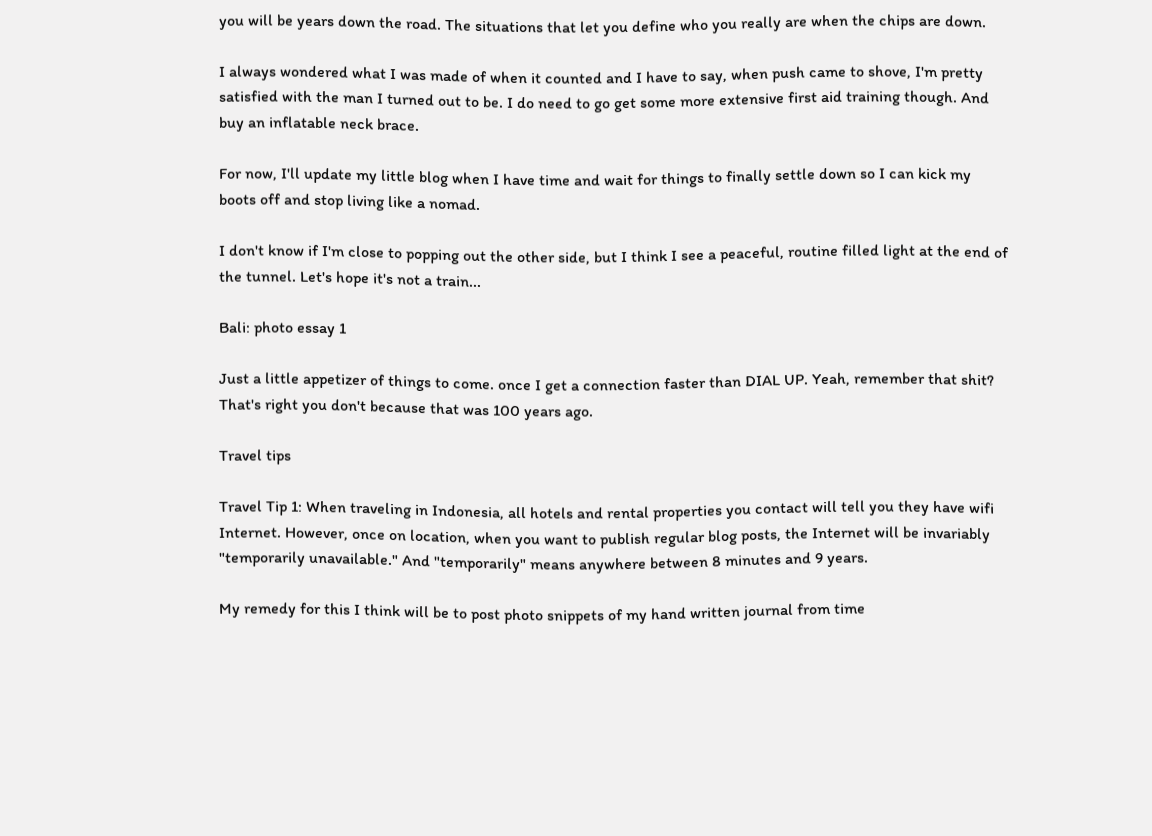you will be years down the road. The situations that let you define who you really are when the chips are down.

I always wondered what I was made of when it counted and I have to say, when push came to shove, I'm pretty satisfied with the man I turned out to be. I do need to go get some more extensive first aid training though. And buy an inflatable neck brace.

For now, I'll update my little blog when I have time and wait for things to finally settle down so I can kick my boots off and stop living like a nomad.

I don't know if I'm close to popping out the other side, but I think I see a peaceful, routine filled light at the end of the tunnel. Let's hope it's not a train...

Bali: photo essay 1

Just a little appetizer of things to come. once I get a connection faster than DIAL UP. Yeah, remember that shit? That's right you don't because that was 100 years ago.

Travel tips

Travel Tip 1: When traveling in Indonesia, all hotels and rental properties you contact will tell you they have wifi Internet. However, once on location, when you want to publish regular blog posts, the Internet will be invariably "temporarily unavailable." And "temporarily" means anywhere between 8 minutes and 9 years.

My remedy for this I think will be to post photo snippets of my hand written journal from time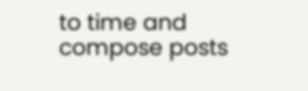to time and compose posts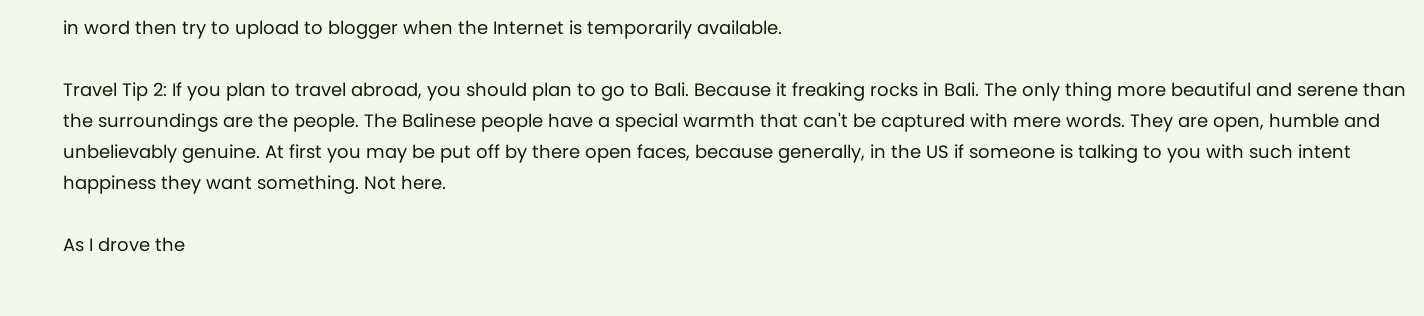in word then try to upload to blogger when the Internet is temporarily available.

Travel Tip 2: If you plan to travel abroad, you should plan to go to Bali. Because it freaking rocks in Bali. The only thing more beautiful and serene than the surroundings are the people. The Balinese people have a special warmth that can't be captured with mere words. They are open, humble and unbelievably genuine. At first you may be put off by there open faces, because generally, in the US if someone is talking to you with such intent happiness they want something. Not here.

As I drove the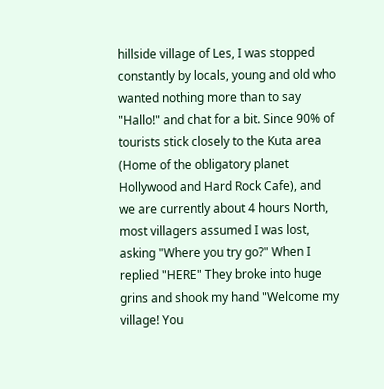hillside village of Les, I was stopped constantly by locals, young and old who wanted nothing more than to say "Hallo!" and chat for a bit. Since 90% of tourists stick closely to the Kuta area (Home of the obligatory planet Hollywood and Hard Rock Cafe), and we are currently about 4 hours North, most villagers assumed I was lost, asking "Where you try go?" When I replied "HERE" They broke into huge grins and shook my hand "Welcome my village! You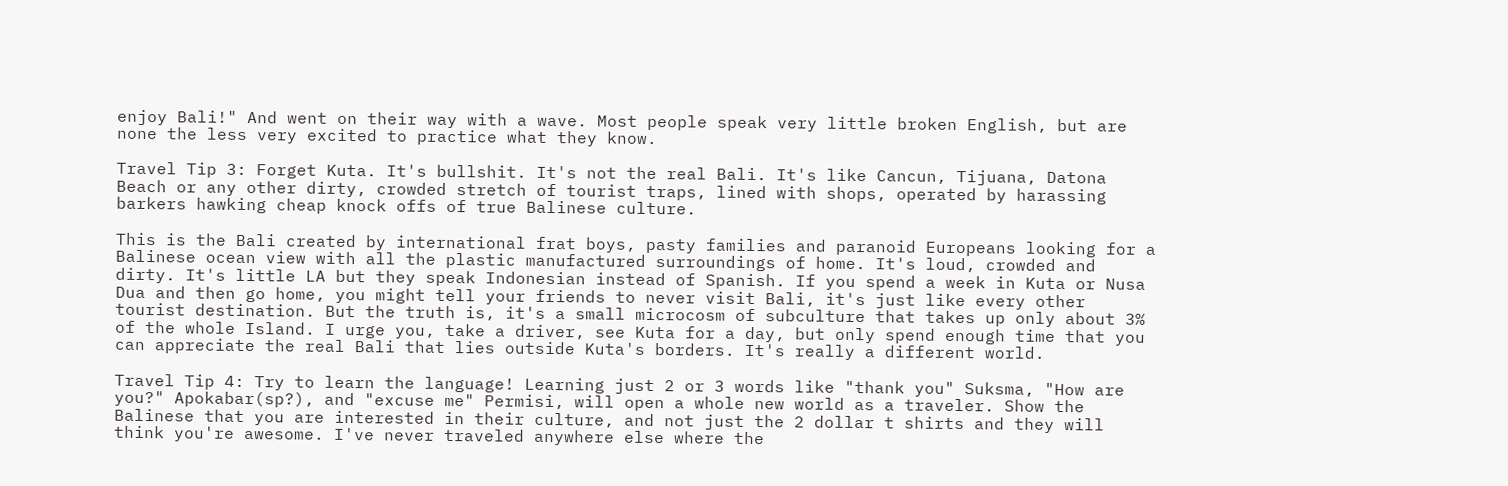enjoy Bali!" And went on their way with a wave. Most people speak very little broken English, but are none the less very excited to practice what they know.

Travel Tip 3: Forget Kuta. It's bullshit. It's not the real Bali. It's like Cancun, Tijuana, Datona Beach or any other dirty, crowded stretch of tourist traps, lined with shops, operated by harassing barkers hawking cheap knock offs of true Balinese culture.

This is the Bali created by international frat boys, pasty families and paranoid Europeans looking for a Balinese ocean view with all the plastic manufactured surroundings of home. It's loud, crowded and dirty. It's little LA but they speak Indonesian instead of Spanish. If you spend a week in Kuta or Nusa Dua and then go home, you might tell your friends to never visit Bali, it's just like every other tourist destination. But the truth is, it's a small microcosm of subculture that takes up only about 3% of the whole Island. I urge you, take a driver, see Kuta for a day, but only spend enough time that you can appreciate the real Bali that lies outside Kuta's borders. It's really a different world.

Travel Tip 4: Try to learn the language! Learning just 2 or 3 words like "thank you" Suksma, "How are you?" Apokabar(sp?), and "excuse me" Permisi, will open a whole new world as a traveler. Show the Balinese that you are interested in their culture, and not just the 2 dollar t shirts and they will think you're awesome. I've never traveled anywhere else where the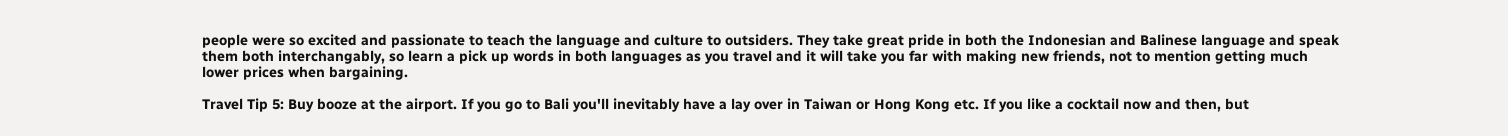people were so excited and passionate to teach the language and culture to outsiders. They take great pride in both the Indonesian and Balinese language and speak them both interchangably, so learn a pick up words in both languages as you travel and it will take you far with making new friends, not to mention getting much lower prices when bargaining.

Travel Tip 5: Buy booze at the airport. If you go to Bali you'll inevitably have a lay over in Taiwan or Hong Kong etc. If you like a cocktail now and then, but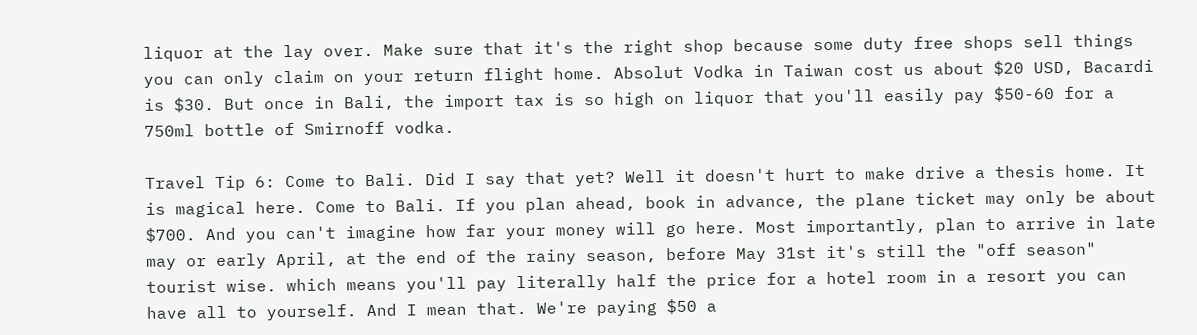liquor at the lay over. Make sure that it's the right shop because some duty free shops sell things you can only claim on your return flight home. Absolut Vodka in Taiwan cost us about $20 USD, Bacardi is $30. But once in Bali, the import tax is so high on liquor that you'll easily pay $50-60 for a 750ml bottle of Smirnoff vodka.

Travel Tip 6: Come to Bali. Did I say that yet? Well it doesn't hurt to make drive a thesis home. It is magical here. Come to Bali. If you plan ahead, book in advance, the plane ticket may only be about $700. And you can't imagine how far your money will go here. Most importantly, plan to arrive in late may or early April, at the end of the rainy season, before May 31st it's still the "off season" tourist wise. which means you'll pay literally half the price for a hotel room in a resort you can have all to yourself. And I mean that. We're paying $50 a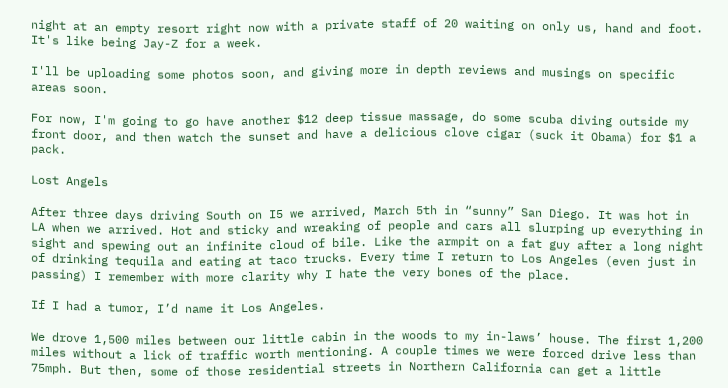night at an empty resort right now with a private staff of 20 waiting on only us, hand and foot. It's like being Jay-Z for a week.

I'll be uploading some photos soon, and giving more in depth reviews and musings on specific areas soon.

For now, I'm going to go have another $12 deep tissue massage, do some scuba diving outside my front door, and then watch the sunset and have a delicious clove cigar (suck it Obama) for $1 a pack.

Lost Angels

After three days driving South on I5 we arrived, March 5th in “sunny” San Diego. It was hot in LA when we arrived. Hot and sticky and wreaking of people and cars all slurping up everything in sight and spewing out an infinite cloud of bile. Like the armpit on a fat guy after a long night of drinking tequila and eating at taco trucks. Every time I return to Los Angeles (even just in passing) I remember with more clarity why I hate the very bones of the place.

If I had a tumor, I’d name it Los Angeles.

We drove 1,500 miles between our little cabin in the woods to my in-laws’ house. The first 1,200 miles without a lick of traffic worth mentioning. A couple times we were forced drive less than 75mph. But then, some of those residential streets in Northern California can get a little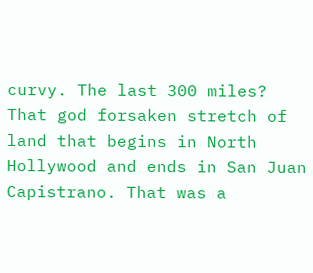curvy. The last 300 miles? That god forsaken stretch of land that begins in North Hollywood and ends in San Juan Capistrano. That was a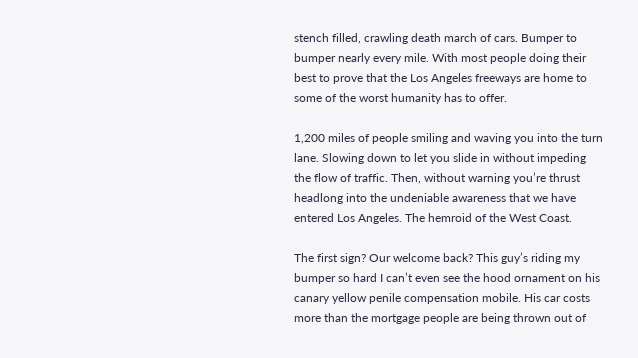stench filled, crawling death march of cars. Bumper to bumper nearly every mile. With most people doing their best to prove that the Los Angeles freeways are home to some of the worst humanity has to offer.

1,200 miles of people smiling and waving you into the turn lane. Slowing down to let you slide in without impeding the flow of traffic. Then, without warning you’re thrust headlong into the undeniable awareness that we have entered Los Angeles. The hemroid of the West Coast.

The first sign? Our welcome back? This guy’s riding my bumper so hard I can’t even see the hood ornament on his canary yellow penile compensation mobile. His car costs more than the mortgage people are being thrown out of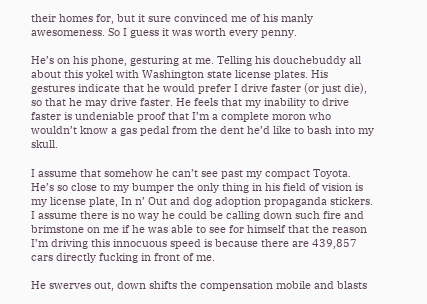their homes for, but it sure convinced me of his manly awesomeness. So I guess it was worth every penny.

He’s on his phone, gesturing at me. Telling his douchebuddy all about this yokel with Washington state license plates. His gestures indicate that he would prefer I drive faster (or just die), so that he may drive faster. He feels that my inability to drive faster is undeniable proof that I’m a complete moron who wouldn’t know a gas pedal from the dent he’d like to bash into my skull.

I assume that somehow he can’t see past my compact Toyota. He’s so close to my bumper the only thing in his field of vision is my license plate, In n’ Out and dog adoption propaganda stickers. I assume there is no way he could be calling down such fire and brimstone on me if he was able to see for himself that the reason I’m driving this innocuous speed is because there are 439,857 cars directly fucking in front of me.

He swerves out, down shifts the compensation mobile and blasts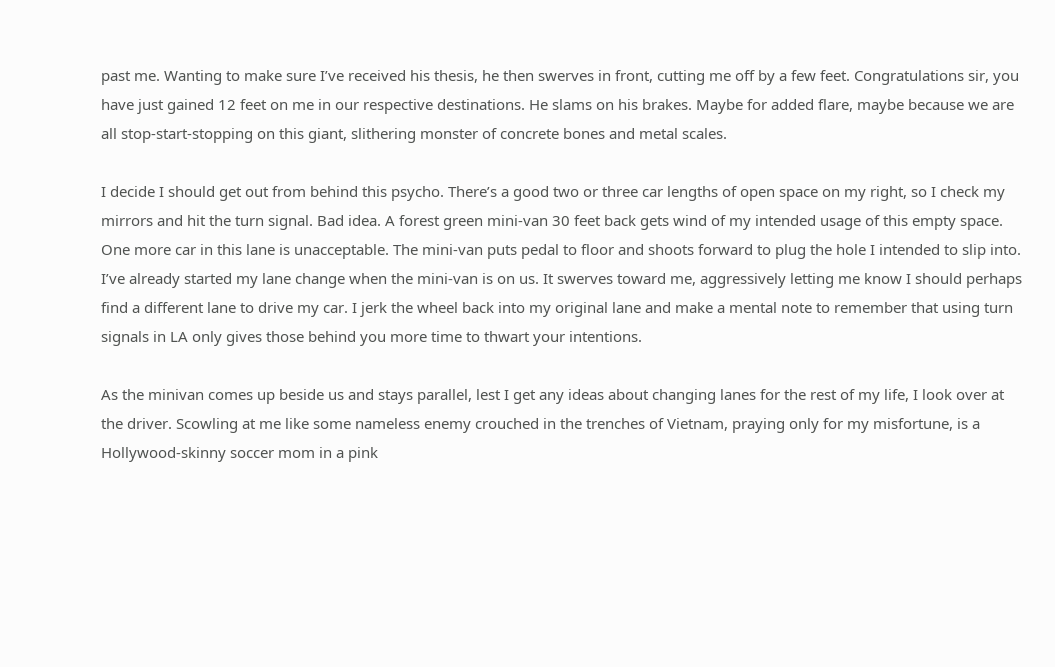past me. Wanting to make sure I’ve received his thesis, he then swerves in front, cutting me off by a few feet. Congratulations sir, you have just gained 12 feet on me in our respective destinations. He slams on his brakes. Maybe for added flare, maybe because we are all stop-start-stopping on this giant, slithering monster of concrete bones and metal scales.

I decide I should get out from behind this psycho. There’s a good two or three car lengths of open space on my right, so I check my mirrors and hit the turn signal. Bad idea. A forest green mini-van 30 feet back gets wind of my intended usage of this empty space. One more car in this lane is unacceptable. The mini-van puts pedal to floor and shoots forward to plug the hole I intended to slip into. I’ve already started my lane change when the mini-van is on us. It swerves toward me, aggressively letting me know I should perhaps find a different lane to drive my car. I jerk the wheel back into my original lane and make a mental note to remember that using turn signals in LA only gives those behind you more time to thwart your intentions.

As the minivan comes up beside us and stays parallel, lest I get any ideas about changing lanes for the rest of my life, I look over at the driver. Scowling at me like some nameless enemy crouched in the trenches of Vietnam, praying only for my misfortune, is a Hollywood-skinny soccer mom in a pink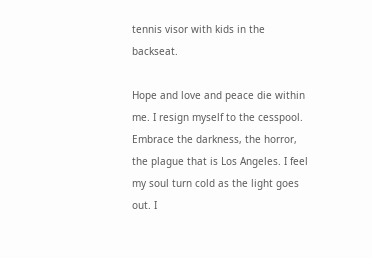tennis visor with kids in the backseat.

Hope and love and peace die within me. I resign myself to the cesspool. Embrace the darkness, the horror, the plague that is Los Angeles. I feel my soul turn cold as the light goes out. I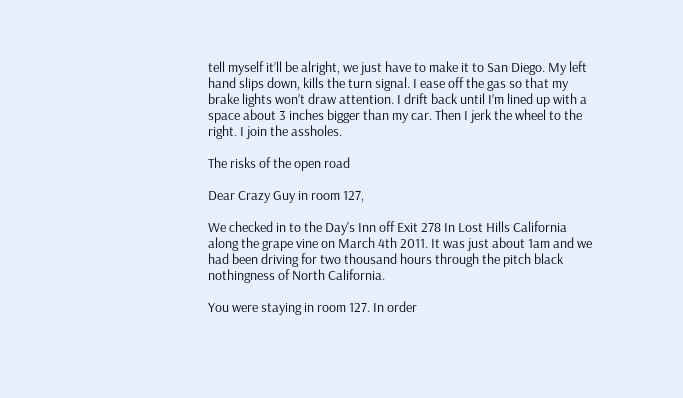tell myself it’ll be alright, we just have to make it to San Diego. My left hand slips down, kills the turn signal. I ease off the gas so that my brake lights won’t draw attention. I drift back until I’m lined up with a space about 3 inches bigger than my car. Then I jerk the wheel to the right. I join the assholes.

The risks of the open road

Dear Crazy Guy in room 127,

We checked in to the Day's Inn off Exit 278 In Lost Hills California along the grape vine on March 4th 2011. It was just about 1am and we had been driving for two thousand hours through the pitch black nothingness of North California.

You were staying in room 127. In order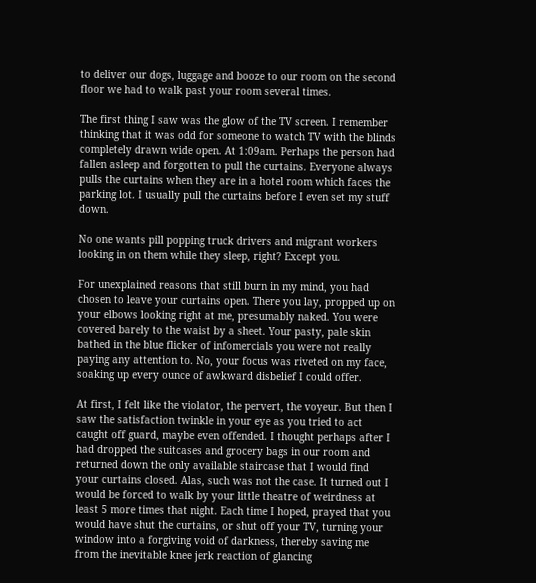to deliver our dogs, luggage and booze to our room on the second floor we had to walk past your room several times.

The first thing I saw was the glow of the TV screen. I remember thinking that it was odd for someone to watch TV with the blinds completely drawn wide open. At 1:09am. Perhaps the person had fallen asleep and forgotten to pull the curtains. Everyone always pulls the curtains when they are in a hotel room which faces the parking lot. I usually pull the curtains before I even set my stuff down.

No one wants pill popping truck drivers and migrant workers looking in on them while they sleep, right? Except you.

For unexplained reasons that still burn in my mind, you had chosen to leave your curtains open. There you lay, propped up on your elbows looking right at me, presumably naked. You were covered barely to the waist by a sheet. Your pasty, pale skin bathed in the blue flicker of infomercials you were not really paying any attention to. No, your focus was riveted on my face, soaking up every ounce of awkward disbelief I could offer.

At first, I felt like the violator, the pervert, the voyeur. But then I saw the satisfaction twinkle in your eye as you tried to act caught off guard, maybe even offended. I thought perhaps after I had dropped the suitcases and grocery bags in our room and returned down the only available staircase that I would find your curtains closed. Alas, such was not the case. It turned out I would be forced to walk by your little theatre of weirdness at least 5 more times that night. Each time I hoped, prayed that you would have shut the curtains, or shut off your TV, turning your window into a forgiving void of darkness, thereby saving me from the inevitable knee jerk reaction of glancing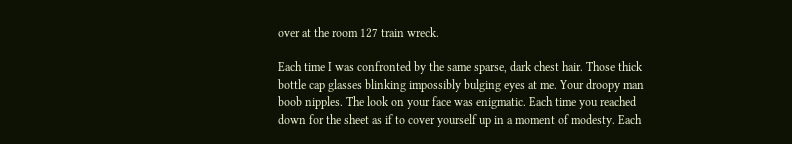over at the room 127 train wreck.

Each time I was confronted by the same sparse, dark chest hair. Those thick bottle cap glasses blinking impossibly bulging eyes at me. Your droopy man boob nipples. The look on your face was enigmatic. Each time you reached down for the sheet as if to cover yourself up in a moment of modesty. Each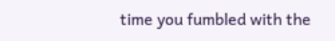time you fumbled with the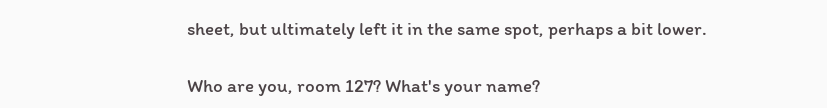sheet, but ultimately left it in the same spot, perhaps a bit lower.

Who are you, room 127? What's your name?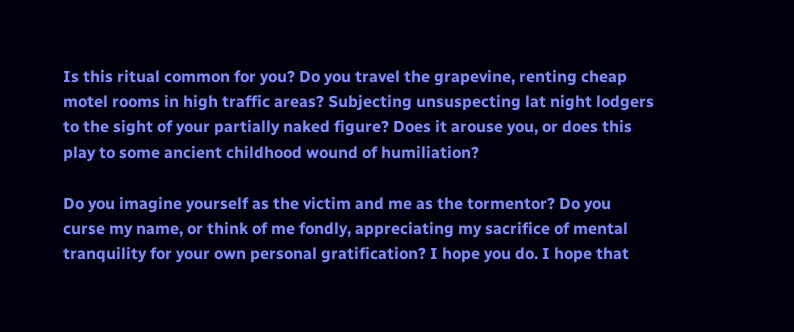Is this ritual common for you? Do you travel the grapevine, renting cheap motel rooms in high traffic areas? Subjecting unsuspecting lat night lodgers to the sight of your partially naked figure? Does it arouse you, or does this play to some ancient childhood wound of humiliation?

Do you imagine yourself as the victim and me as the tormentor? Do you curse my name, or think of me fondly, appreciating my sacrifice of mental tranquility for your own personal gratification? I hope you do. I hope that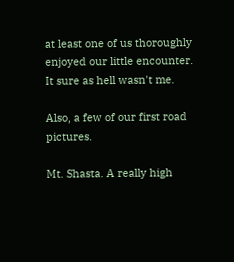at least one of us thoroughly enjoyed our little encounter. It sure as hell wasn't me.

Also, a few of our first road pictures.

Mt. Shasta. A really high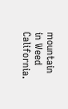mountain in Weed California.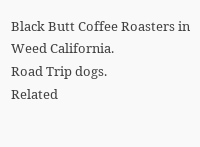Black Butt Coffee Roasters in Weed California.
Road Trip dogs.
Related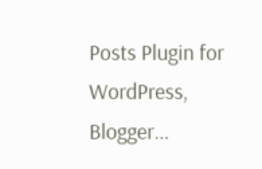Posts Plugin for WordPress, Blogger...